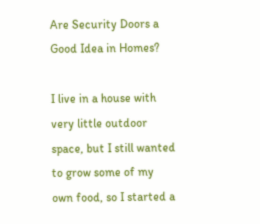Are Security Doors a Good Idea in Homes?

I live in a house with very little outdoor space, but I still wanted to grow some of my own food, so I started a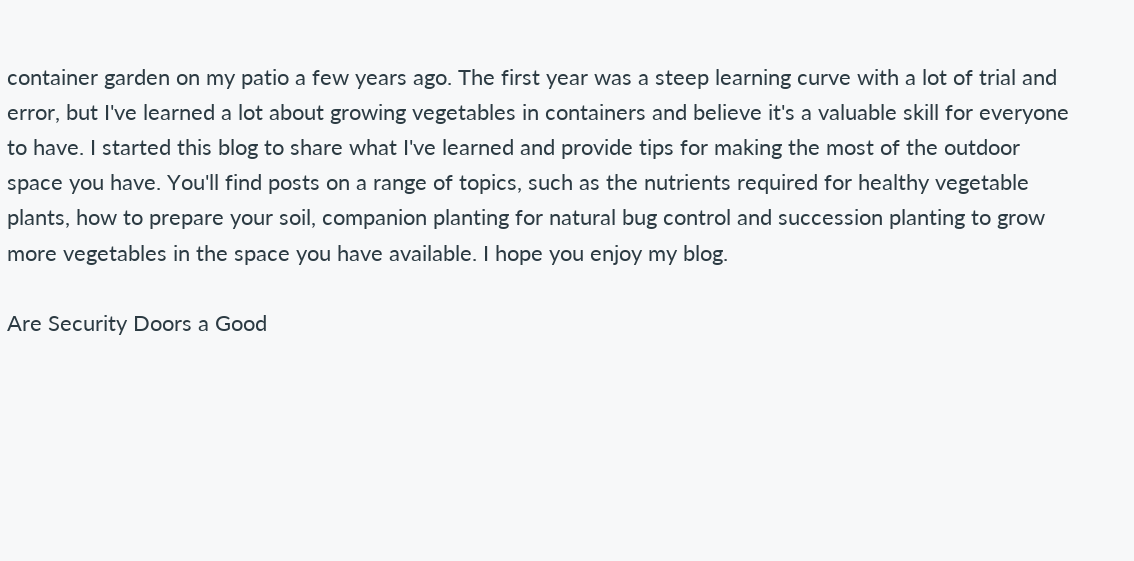container garden on my patio a few years ago. The first year was a steep learning curve with a lot of trial and error, but I've learned a lot about growing vegetables in containers and believe it's a valuable skill for everyone to have. I started this blog to share what I've learned and provide tips for making the most of the outdoor space you have. You'll find posts on a range of topics, such as the nutrients required for healthy vegetable plants, how to prepare your soil, companion planting for natural bug control and succession planting to grow more vegetables in the space you have available. I hope you enjoy my blog.

Are Security Doors a Good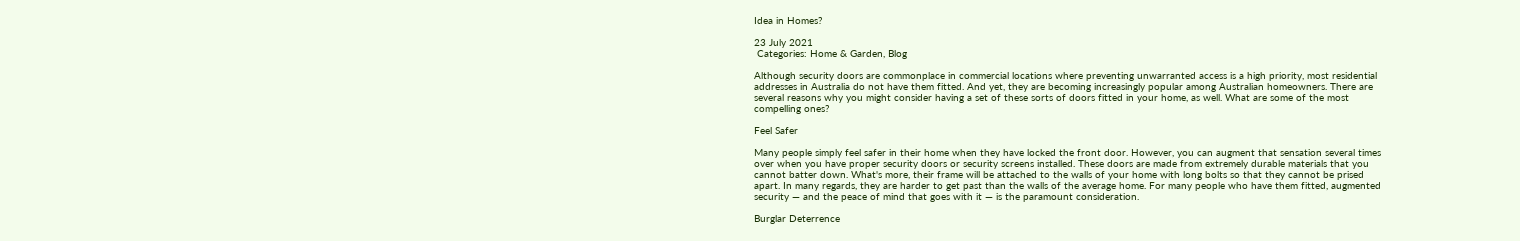Idea in Homes?

23 July 2021
 Categories: Home & Garden, Blog

Although security doors are commonplace in commercial locations where preventing unwarranted access is a high priority, most residential addresses in Australia do not have them fitted. And yet, they are becoming increasingly popular among Australian homeowners. There are several reasons why you might consider having a set of these sorts of doors fitted in your home, as well. What are some of the most compelling ones?

Feel Safer

Many people simply feel safer in their home when they have locked the front door. However, you can augment that sensation several times over when you have proper security doors or security screens installed. These doors are made from extremely durable materials that you cannot batter down. What's more, their frame will be attached to the walls of your home with long bolts so that they cannot be prised apart. In many regards, they are harder to get past than the walls of the average home. For many people who have them fitted, augmented security — and the peace of mind that goes with it — is the paramount consideration.

Burglar Deterrence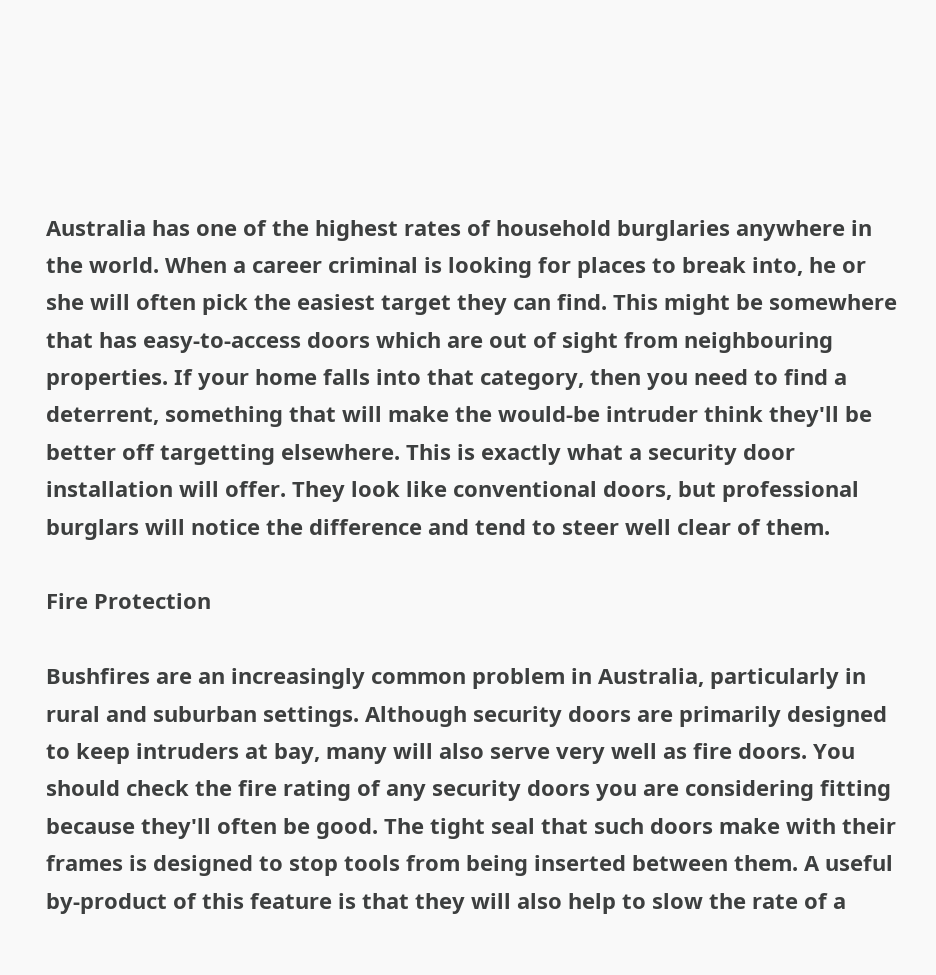Australia has one of the highest rates of household burglaries anywhere in the world. When a career criminal is looking for places to break into, he or she will often pick the easiest target they can find. This might be somewhere that has easy-to-access doors which are out of sight from neighbouring properties. If your home falls into that category, then you need to find a deterrent, something that will make the would-be intruder think they'll be better off targetting elsewhere. This is exactly what a security door installation will offer. They look like conventional doors, but professional burglars will notice the difference and tend to steer well clear of them.

Fire Protection

Bushfires are an increasingly common problem in Australia, particularly in rural and suburban settings. Although security doors are primarily designed to keep intruders at bay, many will also serve very well as fire doors. You should check the fire rating of any security doors you are considering fitting because they'll often be good. The tight seal that such doors make with their frames is designed to stop tools from being inserted between them. A useful by-product of this feature is that they will also help to slow the rate of a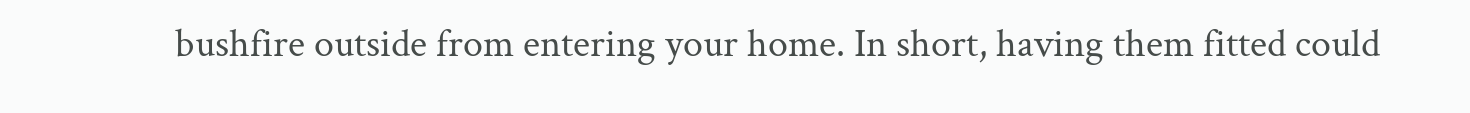bushfire outside from entering your home. In short, having them fitted could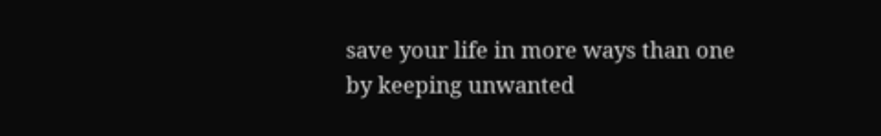save your life in more ways than one by keeping unwanted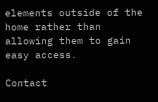elements outside of the home rather than allowing them to gain easy access.

Contact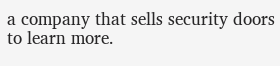a company that sells security doors to learn more.